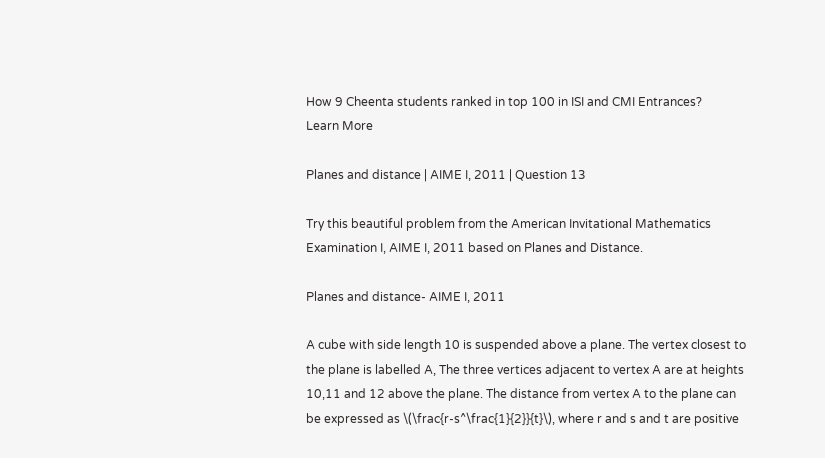How 9 Cheenta students ranked in top 100 in ISI and CMI Entrances?
Learn More

Planes and distance | AIME I, 2011 | Question 13

Try this beautiful problem from the American Invitational Mathematics Examination I, AIME I, 2011 based on Planes and Distance.

Planes and distance- AIME I, 2011

A cube with side length 10 is suspended above a plane. The vertex closest to the plane is labelled A, The three vertices adjacent to vertex A are at heights 10,11 and 12 above the plane. The distance from vertex A to the plane can be expressed as \(\frac{r-s^\frac{1}{2}}{t}\), where r and s and t are positive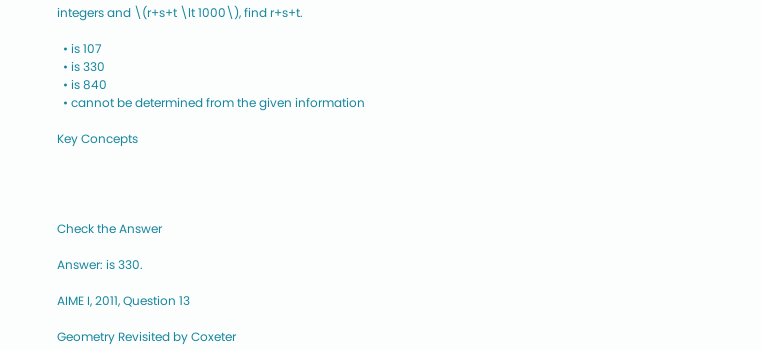integers and \(r+s+t \lt 1000\), find r+s+t.

  • is 107
  • is 330
  • is 840
  • cannot be determined from the given information

Key Concepts




Check the Answer

Answer: is 330.

AIME I, 2011, Question 13

Geometry Revisited by Coxeter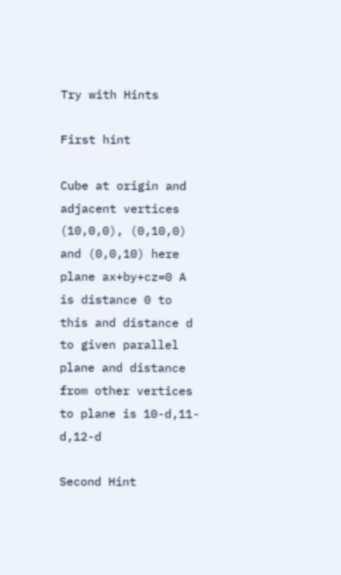Try with Hints

First hint

Cube at origin and adjacent vertices (10,0,0), (0,10,0) and (0,0,10) here plane ax+by+cz=0 A is distance 0 to this and distance d to given parallel plane and distance from other vertices to plane is 10-d,11-d,12-d

Second Hint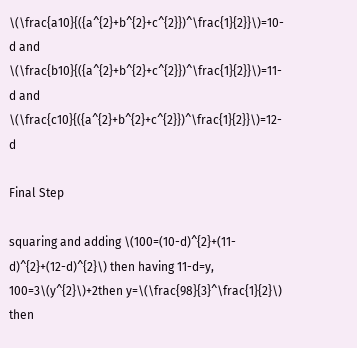\(\frac{a10}{({a^{2}+b^{2}+c^{2}})^\frac{1}{2}}\)=10-d and \(\frac{b10}{({a^{2}+b^{2}+c^{2}})^\frac{1}{2}}\)=11-d and \(\frac{c10}{({a^{2}+b^{2}+c^{2}})^\frac{1}{2}}\)=12-d

Final Step

squaring and adding \(100=(10-d)^{2}+(11-d)^{2}+(12-d)^{2}\) then having 11-d=y, 100=3\(y^{2}\)+2then y=\(\frac{98}{3}^\frac{1}{2}\) then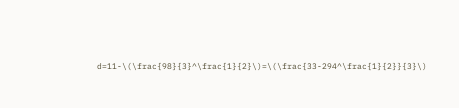d=11-\(\frac{98}{3}^\frac{1}{2}\)=\(\frac{33-294^\frac{1}{2}}{3}\)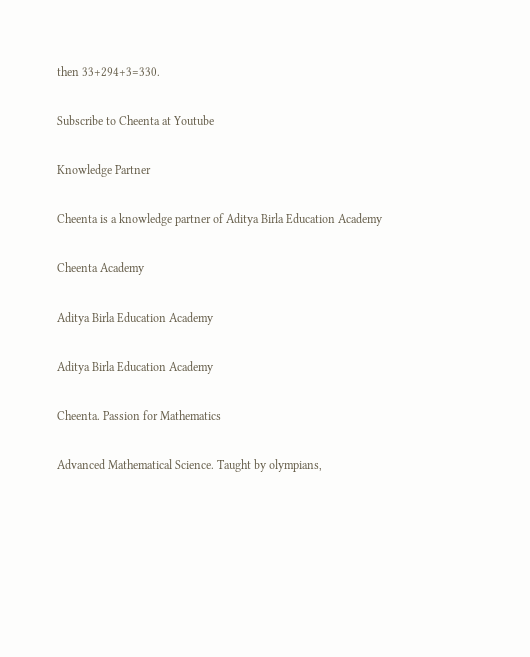then 33+294+3=330.

Subscribe to Cheenta at Youtube

Knowledge Partner

Cheenta is a knowledge partner of Aditya Birla Education Academy

Cheenta Academy

Aditya Birla Education Academy

Aditya Birla Education Academy

Cheenta. Passion for Mathematics

Advanced Mathematical Science. Taught by olympians,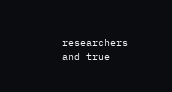researchers and true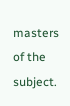masters of the subject.